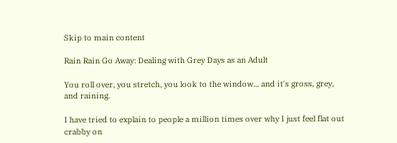Skip to main content

Rain Rain Go Away: Dealing with Grey Days as an Adult

You roll over, you stretch, you look to the window... and it's gross, grey, and raining.

I have tried to explain to people a million times over why I just feel flat out crabby on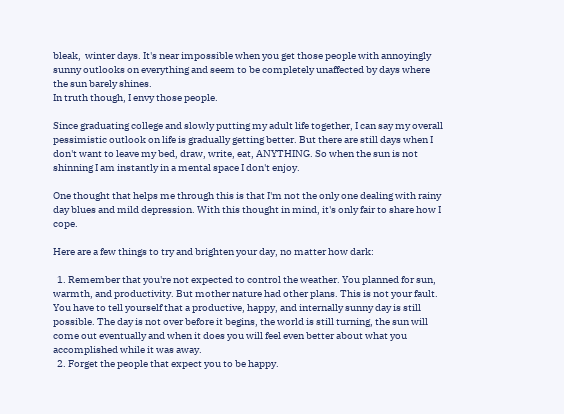bleak,  winter days. It's near impossible when you get those people with annoyingly sunny outlooks on everything and seem to be completely unaffected by days where the sun barely shines.
In truth though, I envy those people.

Since graduating college and slowly putting my adult life together, I can say my overall pessimistic outlook on life is gradually getting better. But there are still days when I don't want to leave my bed, draw, write, eat, ANYTHING. So when the sun is not shinning I am instantly in a mental space I don't enjoy.

One thought that helps me through this is that I'm not the only one dealing with rainy day blues and mild depression. With this thought in mind, it's only fair to share how I cope.

Here are a few things to try and brighten your day, no matter how dark:

  1. Remember that you're not expected to control the weather. You planned for sun, warmth, and productivity. But mother nature had other plans. This is not your fault. You have to tell yourself that a productive, happy, and internally sunny day is still possible. The day is not over before it begins, the world is still turning, the sun will come out eventually and when it does you will feel even better about what you accomplished while it was away.
  2. Forget the people that expect you to be happy.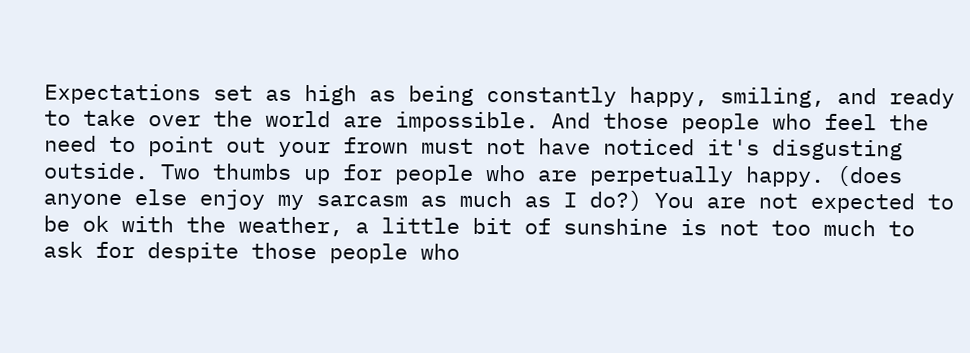Expectations set as high as being constantly happy, smiling, and ready to take over the world are impossible. And those people who feel the need to point out your frown must not have noticed it's disgusting outside. Two thumbs up for people who are perpetually happy. (does anyone else enjoy my sarcasm as much as I do?) You are not expected to be ok with the weather, a little bit of sunshine is not too much to ask for despite those people who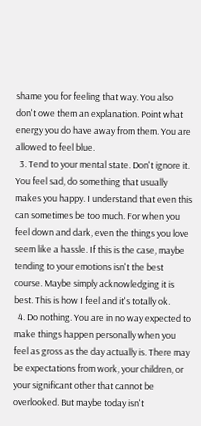shame you for feeling that way. You also don't owe them an explanation. Point what energy you do have away from them. You are allowed to feel blue.
  3. Tend to your mental state. Don't ignore it. You feel sad, do something that usually makes you happy. I understand that even this can sometimes be too much. For when you feel down and dark, even the things you love seem like a hassle. If this is the case, maybe tending to your emotions isn't the best course. Maybe simply acknowledging it is best. This is how I feel and it's totally ok.
  4. Do nothing. You are in no way expected to make things happen personally when you feel as gross as the day actually is. There may be expectations from work, your children, or your significant other that cannot be overlooked. But maybe today isn't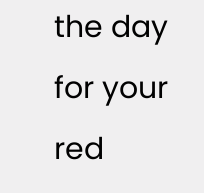the day for your red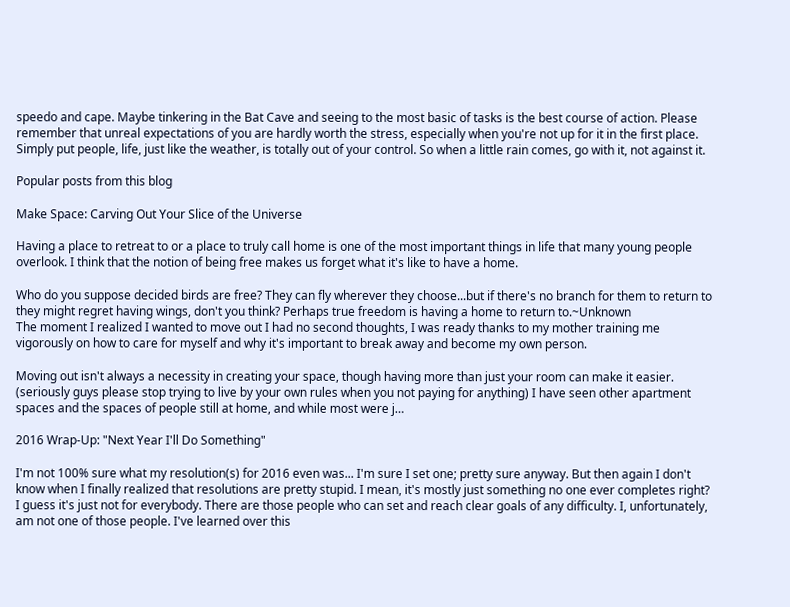speedo and cape. Maybe tinkering in the Bat Cave and seeing to the most basic of tasks is the best course of action. Please remember that unreal expectations of you are hardly worth the stress, especially when you're not up for it in the first place.
Simply put people, life, just like the weather, is totally out of your control. So when a little rain comes, go with it, not against it.

Popular posts from this blog

Make Space: Carving Out Your Slice of the Universe

Having a place to retreat to or a place to truly call home is one of the most important things in life that many young people overlook. I think that the notion of being free makes us forget what it's like to have a home.

Who do you suppose decided birds are free? They can fly wherever they choose...but if there's no branch for them to return to they might regret having wings, don't you think? Perhaps true freedom is having a home to return to.~Unknown
The moment I realized I wanted to move out I had no second thoughts, I was ready thanks to my mother training me vigorously on how to care for myself and why it's important to break away and become my own person.

Moving out isn't always a necessity in creating your space, though having more than just your room can make it easier. (seriously guys please stop trying to live by your own rules when you not paying for anything) I have seen other apartment spaces and the spaces of people still at home, and while most were j…

2016 Wrap-Up: "Next Year I'll Do Something"

I'm not 100% sure what my resolution(s) for 2016 even was... I'm sure I set one; pretty sure anyway. But then again I don't know when I finally realized that resolutions are pretty stupid. I mean, it's mostly just something no one ever completes right?
I guess it's just not for everybody. There are those people who can set and reach clear goals of any difficulty. I, unfortunately, am not one of those people. I've learned over this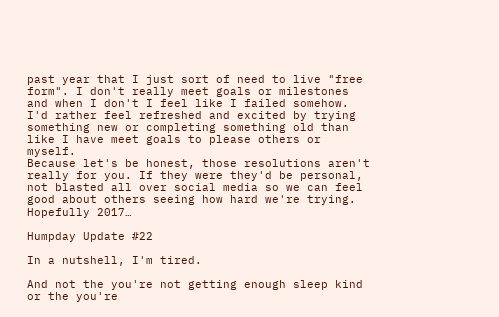past year that I just sort of need to live "free form". I don't really meet goals or milestones and when I don't I feel like I failed somehow.
I'd rather feel refreshed and excited by trying something new or completing something old than like I have meet goals to please others or myself.
Because let's be honest, those resolutions aren't really for you. If they were they'd be personal, not blasted all over social media so we can feel good about others seeing how hard we're trying. Hopefully 2017…

Humpday Update #22

In a nutshell, I'm tired.

And not the you're not getting enough sleep kind or the you're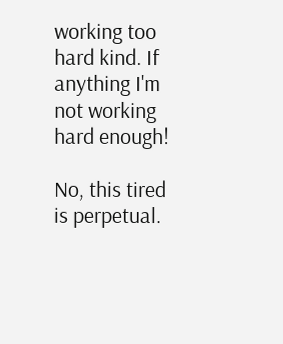working too hard kind. If anything I'm not working hard enough!

No, this tired is perpetual.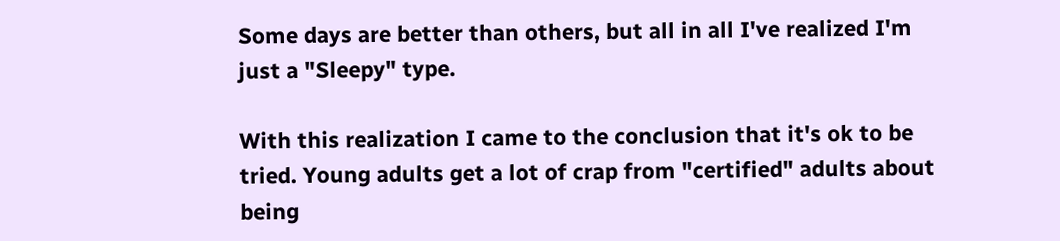Some days are better than others, but all in all I've realized I'm just a "Sleepy" type.

With this realization I came to the conclusion that it's ok to be tried. Young adults get a lot of crap from "certified" adults about being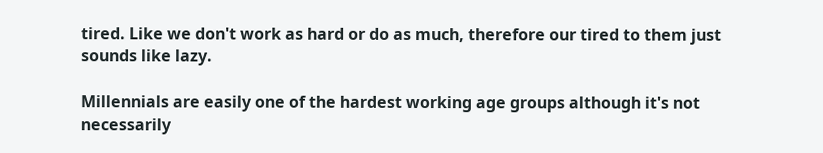tired. Like we don't work as hard or do as much, therefore our tired to them just sounds like lazy.

Millennials are easily one of the hardest working age groups although it's not necessarily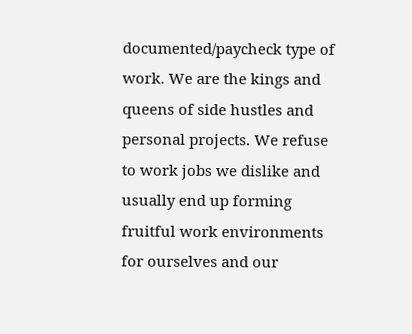documented/paycheck type of work. We are the kings and queens of side hustles and personal projects. We refuse to work jobs we dislike and usually end up forming fruitful work environments for ourselves and our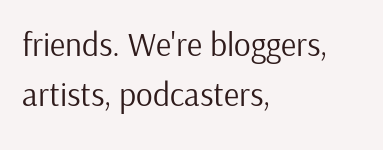friends. We're bloggers, artists, podcasters,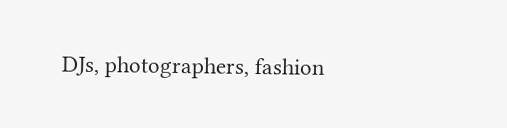DJs, photographers, fashion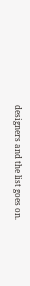designers and the list goes on.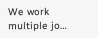We work multiple jo…